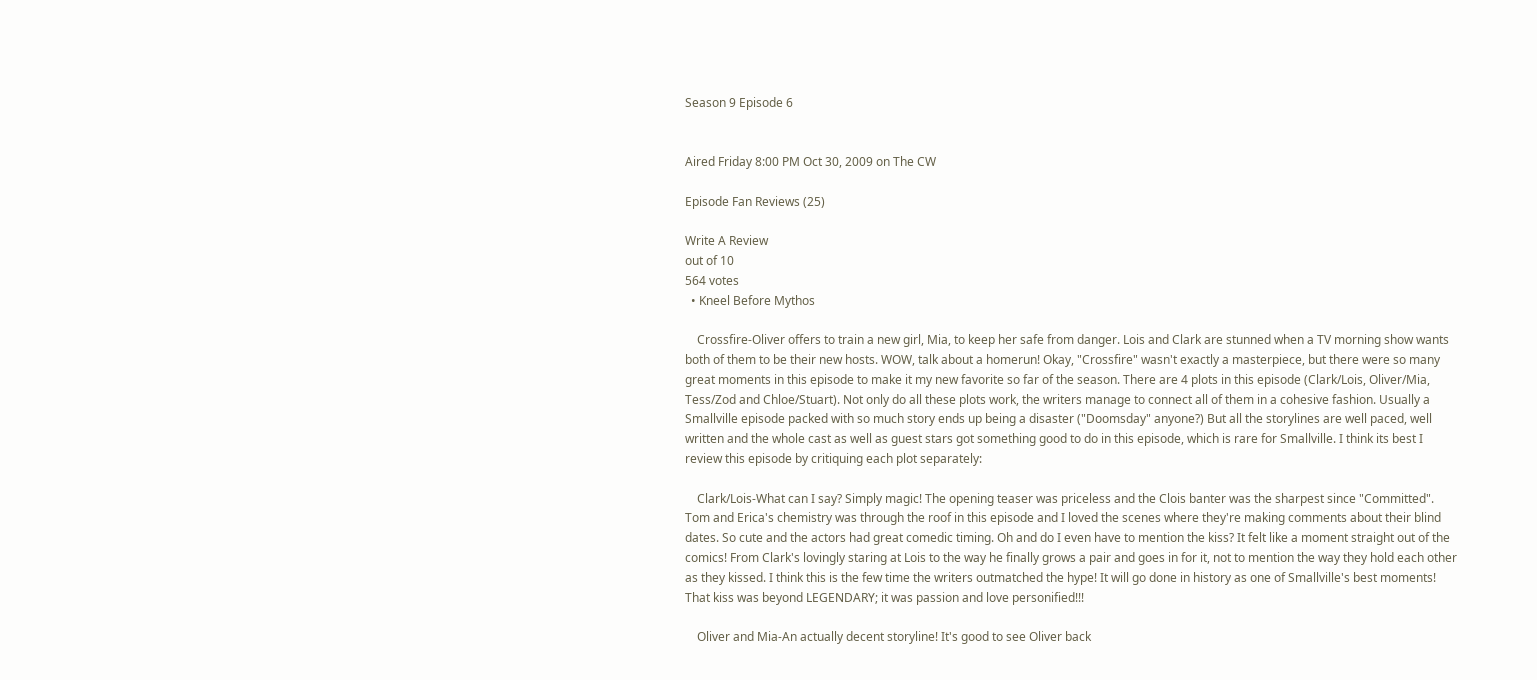Season 9 Episode 6


Aired Friday 8:00 PM Oct 30, 2009 on The CW

Episode Fan Reviews (25)

Write A Review
out of 10
564 votes
  • Kneel Before Mythos

    Crossfire-Oliver offers to train a new girl, Mia, to keep her safe from danger. Lois and Clark are stunned when a TV morning show wants both of them to be their new hosts. WOW, talk about a homerun! Okay, "Crossfire" wasn't exactly a masterpiece, but there were so many great moments in this episode to make it my new favorite so far of the season. There are 4 plots in this episode (Clark/Lois, Oliver/Mia, Tess/Zod and Chloe/Stuart). Not only do all these plots work, the writers manage to connect all of them in a cohesive fashion. Usually a Smallville episode packed with so much story ends up being a disaster ("Doomsday" anyone?) But all the storylines are well paced, well written and the whole cast as well as guest stars got something good to do in this episode, which is rare for Smallville. I think its best I review this episode by critiquing each plot separately:

    Clark/Lois-What can I say? Simply magic! The opening teaser was priceless and the Clois banter was the sharpest since "Committed". Tom and Erica's chemistry was through the roof in this episode and I loved the scenes where they're making comments about their blind dates. So cute and the actors had great comedic timing. Oh and do I even have to mention the kiss? It felt like a moment straight out of the comics! From Clark's lovingly staring at Lois to the way he finally grows a pair and goes in for it, not to mention the way they hold each other as they kissed. I think this is the few time the writers outmatched the hype! It will go done in history as one of Smallville's best moments! That kiss was beyond LEGENDARY; it was passion and love personified!!!

    Oliver and Mia-An actually decent storyline! It's good to see Oliver back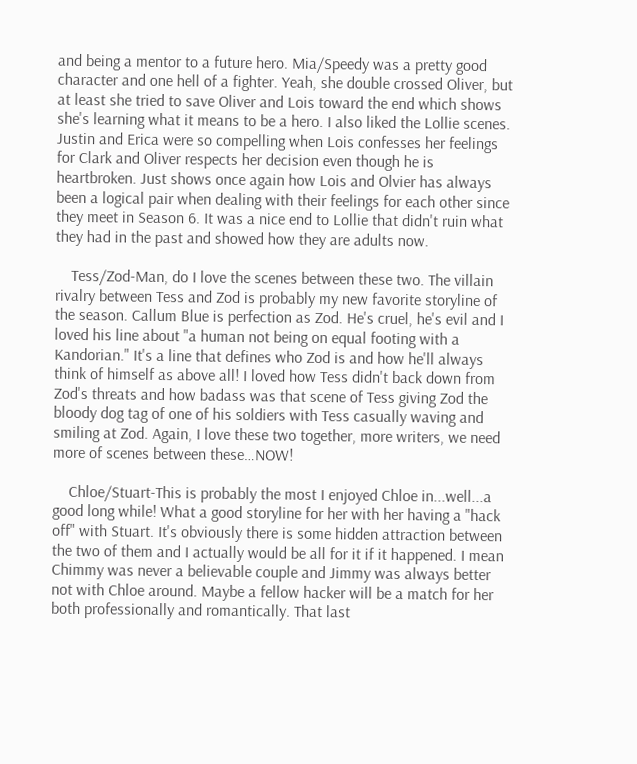and being a mentor to a future hero. Mia/Speedy was a pretty good character and one hell of a fighter. Yeah, she double crossed Oliver, but at least she tried to save Oliver and Lois toward the end which shows she's learning what it means to be a hero. I also liked the Lollie scenes. Justin and Erica were so compelling when Lois confesses her feelings for Clark and Oliver respects her decision even though he is heartbroken. Just shows once again how Lois and Olvier has always been a logical pair when dealing with their feelings for each other since they meet in Season 6. It was a nice end to Lollie that didn't ruin what they had in the past and showed how they are adults now.

    Tess/Zod-Man, do I love the scenes between these two. The villain rivalry between Tess and Zod is probably my new favorite storyline of the season. Callum Blue is perfection as Zod. He's cruel, he's evil and I loved his line about "a human not being on equal footing with a Kandorian." It's a line that defines who Zod is and how he'll always think of himself as above all! I loved how Tess didn't back down from Zod's threats and how badass was that scene of Tess giving Zod the bloody dog tag of one of his soldiers with Tess casually waving and smiling at Zod. Again, I love these two together, more writers, we need more of scenes between these…NOW!

    Chloe/Stuart-This is probably the most I enjoyed Chloe in...well...a good long while! What a good storyline for her with her having a "hack off" with Stuart. It's obviously there is some hidden attraction between the two of them and I actually would be all for it if it happened. I mean Chimmy was never a believable couple and Jimmy was always better not with Chloe around. Maybe a fellow hacker will be a match for her both professionally and romantically. That last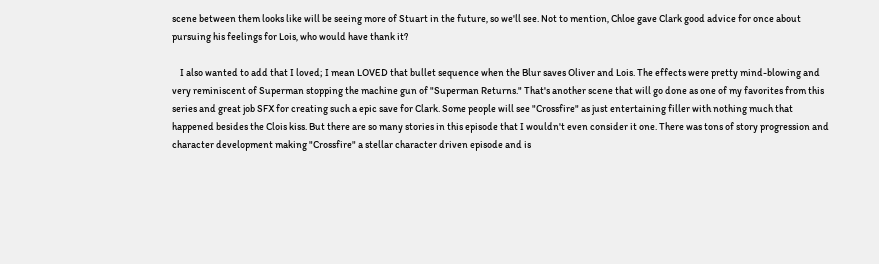scene between them looks like will be seeing more of Stuart in the future, so we'll see. Not to mention, Chloe gave Clark good advice for once about pursuing his feelings for Lois, who would have thank it?

    I also wanted to add that I loved; I mean LOVED that bullet sequence when the Blur saves Oliver and Lois. The effects were pretty mind-blowing and very reminiscent of Superman stopping the machine gun of "Superman Returns." That's another scene that will go done as one of my favorites from this series and great job SFX for creating such a epic save for Clark. Some people will see "Crossfire" as just entertaining filler with nothing much that happened besides the Clois kiss. But there are so many stories in this episode that I wouldn't even consider it one. There was tons of story progression and character development making "Crossfire" a stellar character driven episode and is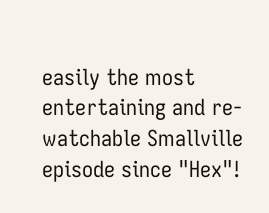easily the most entertaining and re-watchable Smallville episode since "Hex"!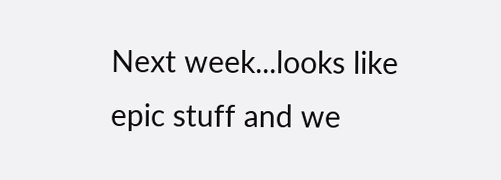Next week...looks like epic stuff and we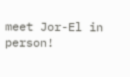meet Jor-El in person!